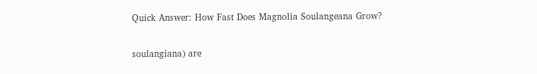Quick Answer: How Fast Does Magnolia Soulangeana Grow?

soulangiana) are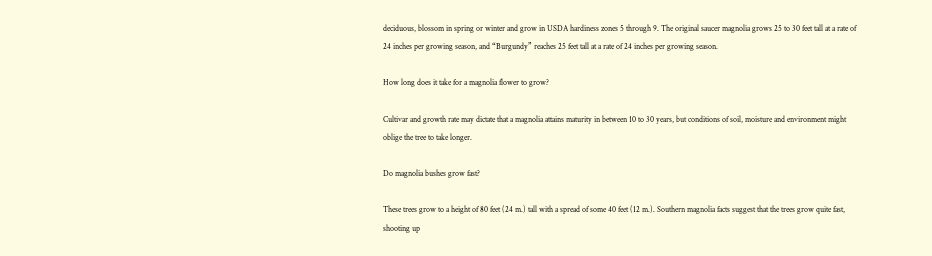deciduous, blossom in spring or winter and grow in USDA hardiness zones 5 through 9. The original saucer magnolia grows 25 to 30 feet tall at a rate of 24 inches per growing season, and “Burgundy” reaches 25 feet tall at a rate of 24 inches per growing season.

How long does it take for a magnolia flower to grow?

Cultivar and growth rate may dictate that a magnolia attains maturity in between 10 to 30 years, but conditions of soil, moisture and environment might oblige the tree to take longer.

Do magnolia bushes grow fast?

These trees grow to a height of 80 feet (24 m.) tall with a spread of some 40 feet (12 m.). Southern magnolia facts suggest that the trees grow quite fast, shooting up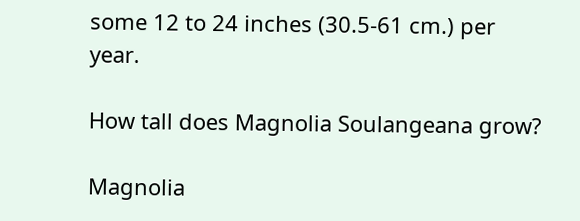some 12 to 24 inches (30.5-61 cm.) per year.

How tall does Magnolia Soulangeana grow?

Magnolia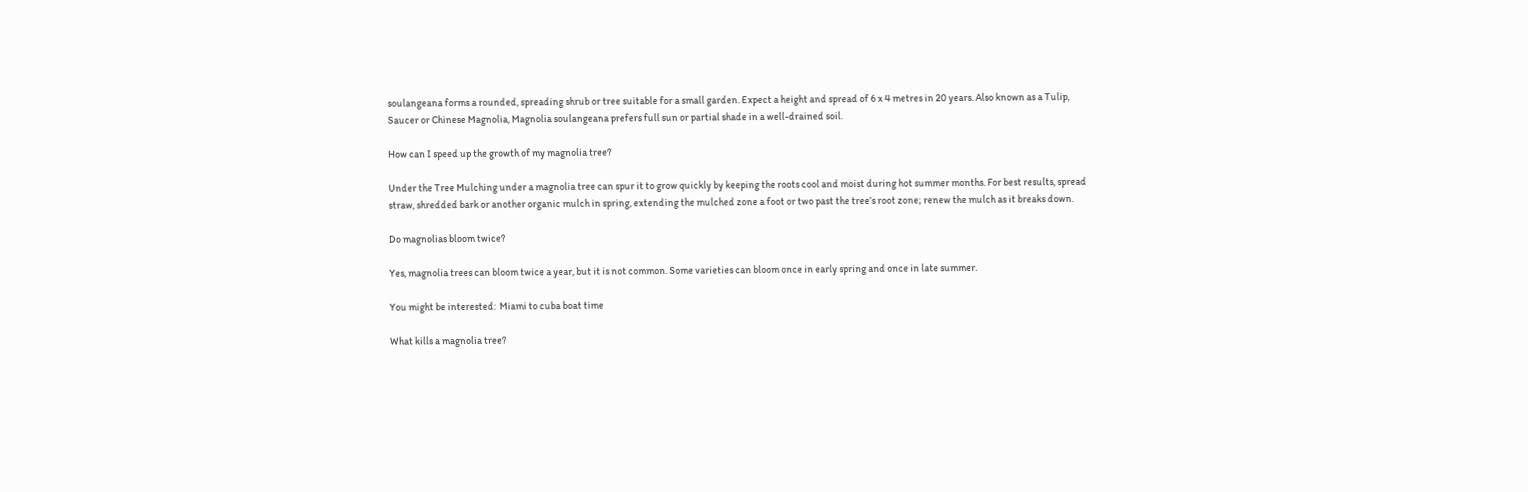soulangeana forms a rounded, spreading shrub or tree suitable for a small garden. Expect a height and spread of 6 x 4 metres in 20 years. Also known as a Tulip, Saucer or Chinese Magnolia, Magnolia soulangeana prefers full sun or partial shade in a well-drained soil.

How can I speed up the growth of my magnolia tree?

Under the Tree Mulching under a magnolia tree can spur it to grow quickly by keeping the roots cool and moist during hot summer months. For best results, spread straw, shredded bark or another organic mulch in spring, extending the mulched zone a foot or two past the tree’s root zone; renew the mulch as it breaks down.

Do magnolias bloom twice?

Yes, magnolia trees can bloom twice a year, but it is not common. Some varieties can bloom once in early spring and once in late summer.

You might be interested:  Miami to cuba boat time

What kills a magnolia tree?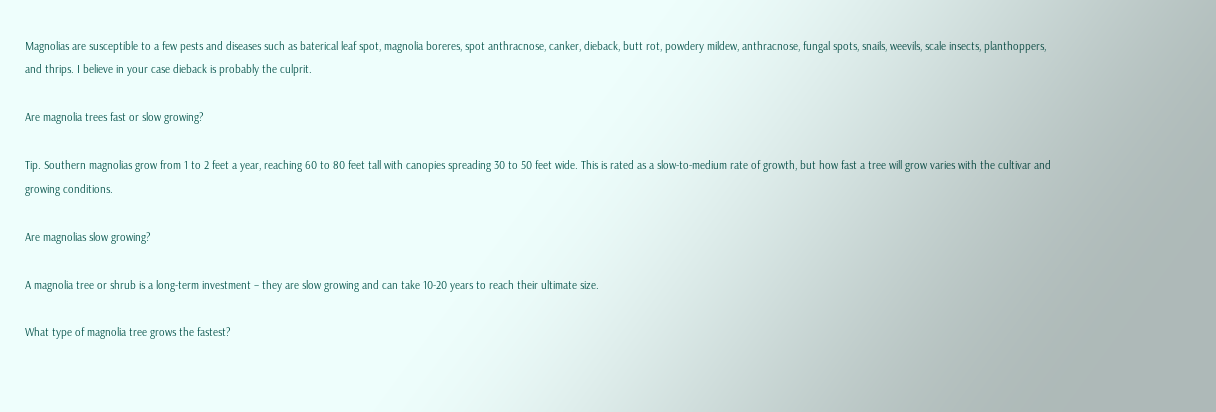Magnolias are susceptible to a few pests and diseases such as baterical leaf spot, magnolia boreres, spot anthracnose, canker, dieback, butt rot, powdery mildew, anthracnose, fungal spots, snails, weevils, scale insects, planthoppers, and thrips. I believe in your case dieback is probably the culprit.

Are magnolia trees fast or slow growing?

Tip. Southern magnolias grow from 1 to 2 feet a year, reaching 60 to 80 feet tall with canopies spreading 30 to 50 feet wide. This is rated as a slow-to-medium rate of growth, but how fast a tree will grow varies with the cultivar and growing conditions.

Are magnolias slow growing?

A magnolia tree or shrub is a long-term investment – they are slow growing and can take 10-20 years to reach their ultimate size.

What type of magnolia tree grows the fastest?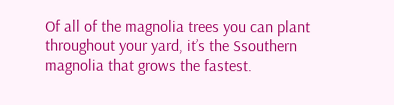Of all of the magnolia trees you can plant throughout your yard, it’s the Ssouthern magnolia that grows the fastest.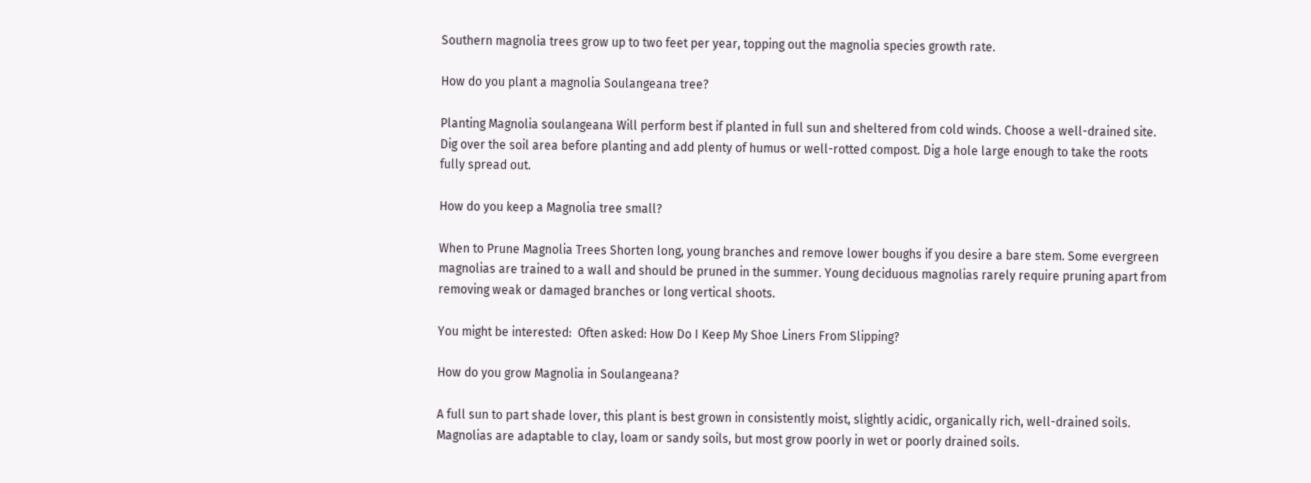Southern magnolia trees grow up to two feet per year, topping out the magnolia species growth rate.

How do you plant a magnolia Soulangeana tree?

Planting Magnolia soulangeana Will perform best if planted in full sun and sheltered from cold winds. Choose a well-drained site. Dig over the soil area before planting and add plenty of humus or well-rotted compost. Dig a hole large enough to take the roots fully spread out.

How do you keep a Magnolia tree small?

When to Prune Magnolia Trees Shorten long, young branches and remove lower boughs if you desire a bare stem. Some evergreen magnolias are trained to a wall and should be pruned in the summer. Young deciduous magnolias rarely require pruning apart from removing weak or damaged branches or long vertical shoots.

You might be interested:  Often asked: How Do I Keep My Shoe Liners From Slipping?

How do you grow Magnolia in Soulangeana?

A full sun to part shade lover, this plant is best grown in consistently moist, slightly acidic, organically rich, well-drained soils. Magnolias are adaptable to clay, loam or sandy soils, but most grow poorly in wet or poorly drained soils.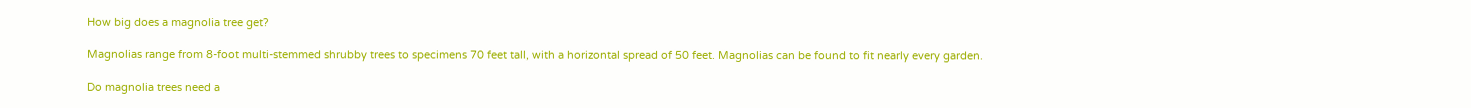How big does a magnolia tree get?

Magnolias range from 8-foot multi-stemmed shrubby trees to specimens 70 feet tall, with a horizontal spread of 50 feet. Magnolias can be found to fit nearly every garden.

Do magnolia trees need a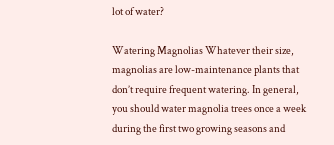lot of water?

Watering Magnolias Whatever their size, magnolias are low-maintenance plants that don’t require frequent watering. In general, you should water magnolia trees once a week during the first two growing seasons and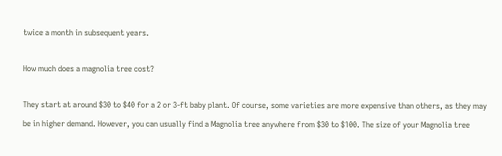twice a month in subsequent years.

How much does a magnolia tree cost?

They start at around $30 to $40 for a 2 or 3-ft baby plant. Of course, some varieties are more expensive than others, as they may be in higher demand. However, you can usually find a Magnolia tree anywhere from $30 to $100. The size of your Magnolia tree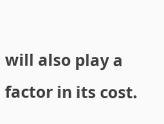will also play a factor in its cost.